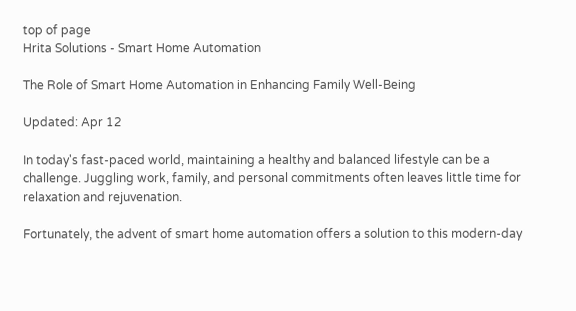top of page
Hrita Solutions - Smart Home Automation

The Role of Smart Home Automation in Enhancing Family Well-Being

Updated: Apr 12

In today's fast-paced world, maintaining a healthy and balanced lifestyle can be a challenge. Juggling work, family, and personal commitments often leaves little time for relaxation and rejuvenation.

Fortunately, the advent of smart home automation offers a solution to this modern-day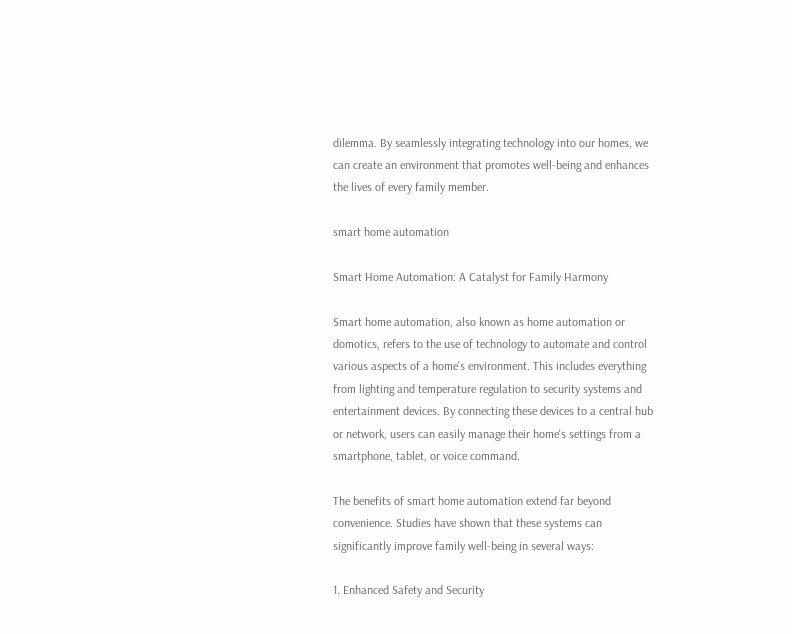dilemma. By seamlessly integrating technology into our homes, we can create an environment that promotes well-being and enhances the lives of every family member.

smart home automation

Smart Home Automation: A Catalyst for Family Harmony

Smart home automation, also known as home automation or domotics, refers to the use of technology to automate and control various aspects of a home's environment. This includes everything from lighting and temperature regulation to security systems and entertainment devices. By connecting these devices to a central hub or network, users can easily manage their home's settings from a smartphone, tablet, or voice command.

The benefits of smart home automation extend far beyond convenience. Studies have shown that these systems can significantly improve family well-being in several ways:

1. Enhanced Safety and Security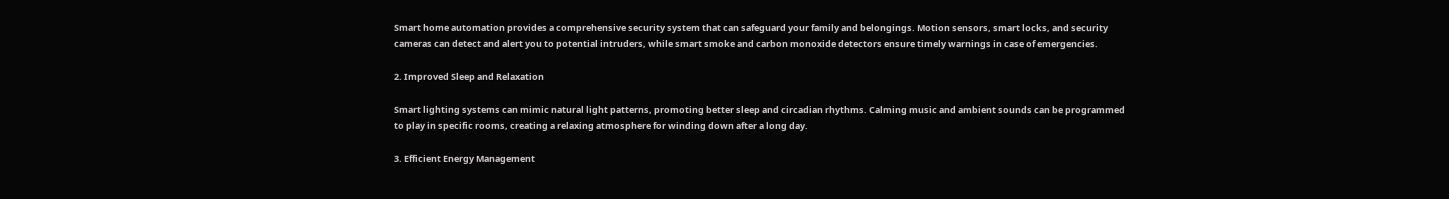Smart home automation provides a comprehensive security system that can safeguard your family and belongings. Motion sensors, smart locks, and security cameras can detect and alert you to potential intruders, while smart smoke and carbon monoxide detectors ensure timely warnings in case of emergencies.

2. Improved Sleep and Relaxation

Smart lighting systems can mimic natural light patterns, promoting better sleep and circadian rhythms. Calming music and ambient sounds can be programmed to play in specific rooms, creating a relaxing atmosphere for winding down after a long day.

3. Efficient Energy Management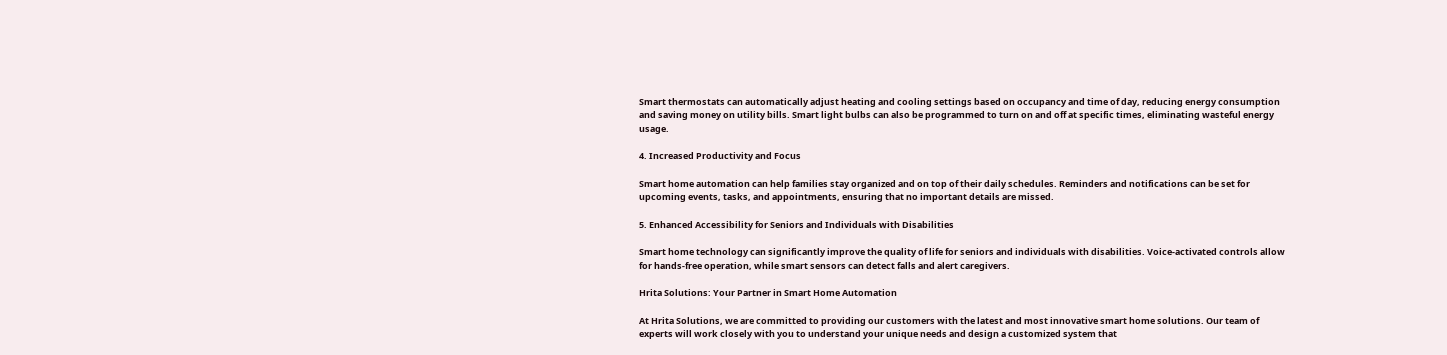Smart thermostats can automatically adjust heating and cooling settings based on occupancy and time of day, reducing energy consumption and saving money on utility bills. Smart light bulbs can also be programmed to turn on and off at specific times, eliminating wasteful energy usage.

4. Increased Productivity and Focus

Smart home automation can help families stay organized and on top of their daily schedules. Reminders and notifications can be set for upcoming events, tasks, and appointments, ensuring that no important details are missed.

5. Enhanced Accessibility for Seniors and Individuals with Disabilities

Smart home technology can significantly improve the quality of life for seniors and individuals with disabilities. Voice-activated controls allow for hands-free operation, while smart sensors can detect falls and alert caregivers.

Hrita Solutions: Your Partner in Smart Home Automation

At Hrita Solutions, we are committed to providing our customers with the latest and most innovative smart home solutions. Our team of experts will work closely with you to understand your unique needs and design a customized system that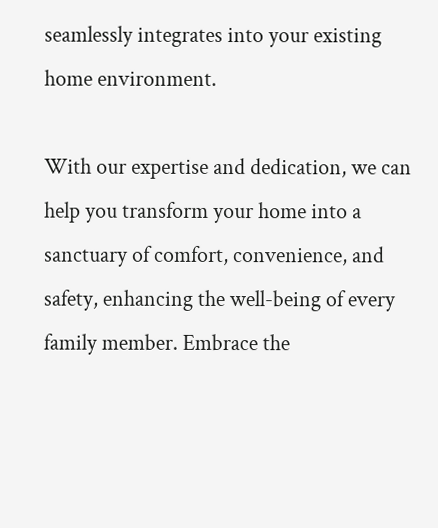seamlessly integrates into your existing home environment.

With our expertise and dedication, we can help you transform your home into a sanctuary of comfort, convenience, and safety, enhancing the well-being of every family member. Embrace the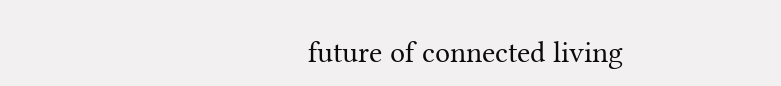future of connected living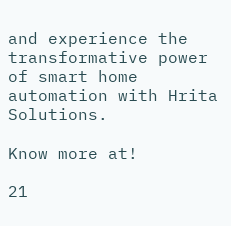and experience the transformative power of smart home automation with Hrita Solutions.

Know more at!

21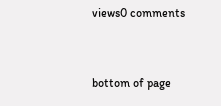views0 comments


bottom of page